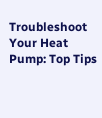Troubleshoot Your Heat Pump: Top Tips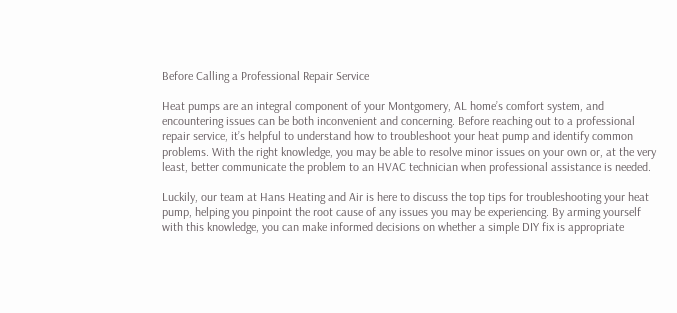Before Calling a Professional Repair Service

Heat pumps are an integral component of your Montgomery, AL home’s comfort system, and encountering issues can be both inconvenient and concerning. Before reaching out to a professional repair service, it’s helpful to understand how to troubleshoot your heat pump and identify common problems. With the right knowledge, you may be able to resolve minor issues on your own or, at the very least, better communicate the problem to an HVAC technician when professional assistance is needed.

Luckily, our team at Hans Heating and Air is here to discuss the top tips for troubleshooting your heat pump, helping you pinpoint the root cause of any issues you may be experiencing. By arming yourself with this knowledge, you can make informed decisions on whether a simple DIY fix is appropriate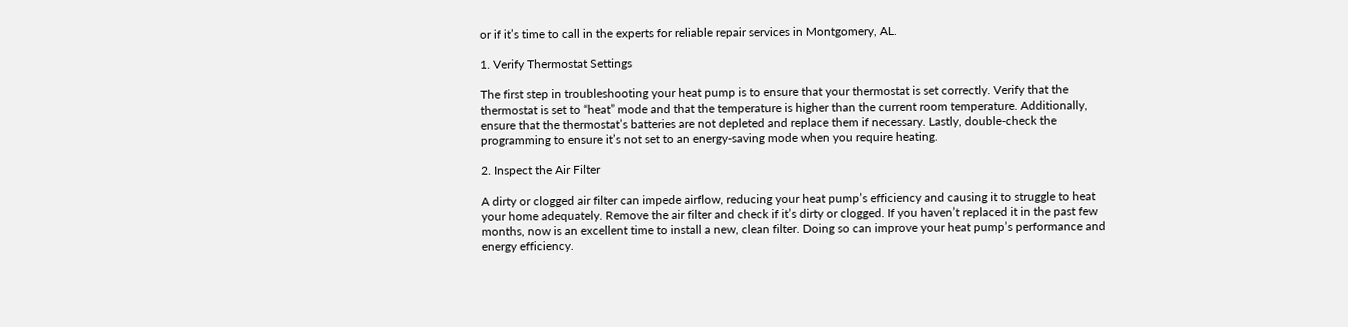or if it’s time to call in the experts for reliable repair services in Montgomery, AL.

1. Verify Thermostat Settings

The first step in troubleshooting your heat pump is to ensure that your thermostat is set correctly. Verify that the thermostat is set to “heat” mode and that the temperature is higher than the current room temperature. Additionally, ensure that the thermostat’s batteries are not depleted and replace them if necessary. Lastly, double-check the programming to ensure it’s not set to an energy-saving mode when you require heating.

2. Inspect the Air Filter

A dirty or clogged air filter can impede airflow, reducing your heat pump’s efficiency and causing it to struggle to heat your home adequately. Remove the air filter and check if it’s dirty or clogged. If you haven’t replaced it in the past few months, now is an excellent time to install a new, clean filter. Doing so can improve your heat pump’s performance and energy efficiency.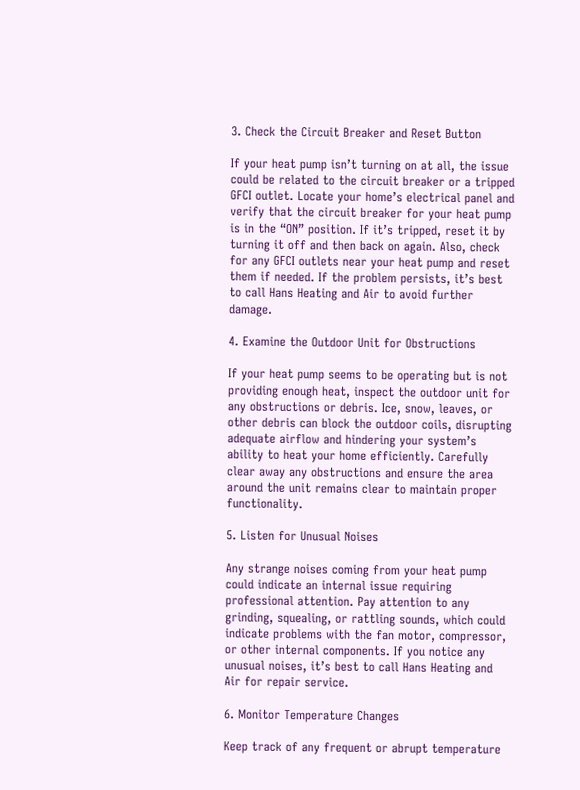3. Check the Circuit Breaker and Reset Button

If your heat pump isn’t turning on at all, the issue could be related to the circuit breaker or a tripped GFCI outlet. Locate your home’s electrical panel and verify that the circuit breaker for your heat pump is in the “ON” position. If it’s tripped, reset it by turning it off and then back on again. Also, check for any GFCI outlets near your heat pump and reset them if needed. If the problem persists, it’s best to call Hans Heating and Air to avoid further damage.

4. Examine the Outdoor Unit for Obstructions

If your heat pump seems to be operating but is not providing enough heat, inspect the outdoor unit for any obstructions or debris. Ice, snow, leaves, or other debris can block the outdoor coils, disrupting adequate airflow and hindering your system’s ability to heat your home efficiently. Carefully clear away any obstructions and ensure the area around the unit remains clear to maintain proper functionality.

5. Listen for Unusual Noises

Any strange noises coming from your heat pump could indicate an internal issue requiring professional attention. Pay attention to any grinding, squealing, or rattling sounds, which could indicate problems with the fan motor, compressor, or other internal components. If you notice any unusual noises, it’s best to call Hans Heating and Air for repair service.

6. Monitor Temperature Changes

Keep track of any frequent or abrupt temperature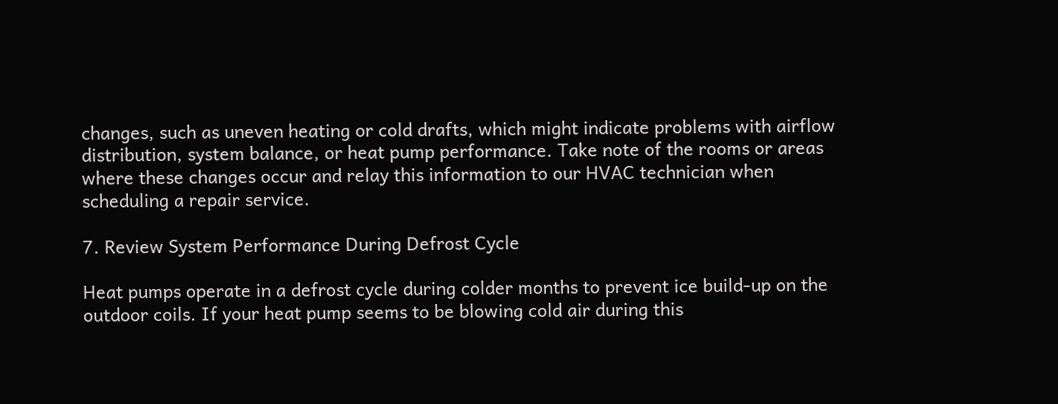changes, such as uneven heating or cold drafts, which might indicate problems with airflow distribution, system balance, or heat pump performance. Take note of the rooms or areas where these changes occur and relay this information to our HVAC technician when scheduling a repair service.

7. Review System Performance During Defrost Cycle

Heat pumps operate in a defrost cycle during colder months to prevent ice build-up on the outdoor coils. If your heat pump seems to be blowing cold air during this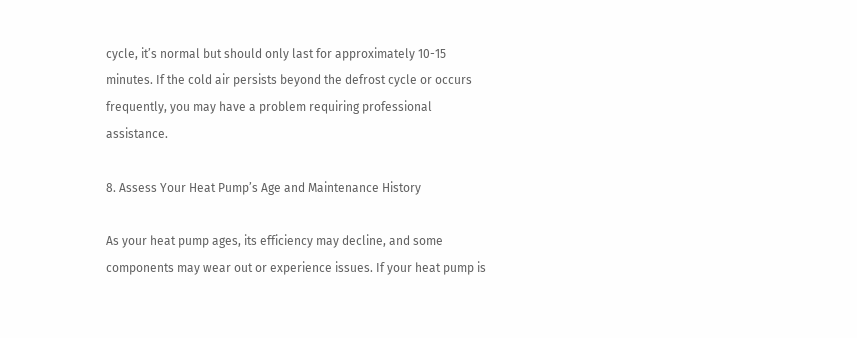cycle, it’s normal but should only last for approximately 10-15 minutes. If the cold air persists beyond the defrost cycle or occurs frequently, you may have a problem requiring professional assistance.

8. Assess Your Heat Pump’s Age and Maintenance History

As your heat pump ages, its efficiency may decline, and some components may wear out or experience issues. If your heat pump is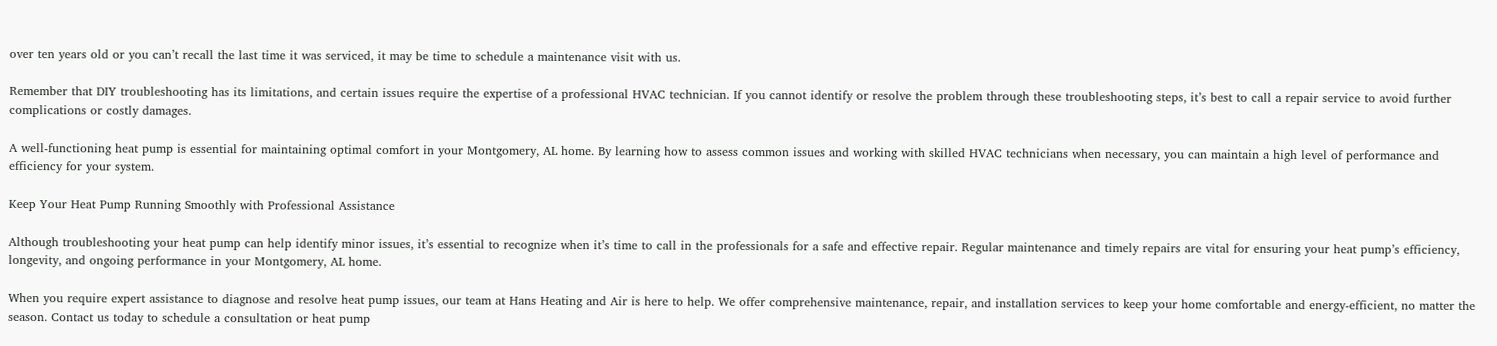over ten years old or you can’t recall the last time it was serviced, it may be time to schedule a maintenance visit with us.

Remember that DIY troubleshooting has its limitations, and certain issues require the expertise of a professional HVAC technician. If you cannot identify or resolve the problem through these troubleshooting steps, it’s best to call a repair service to avoid further complications or costly damages.

A well-functioning heat pump is essential for maintaining optimal comfort in your Montgomery, AL home. By learning how to assess common issues and working with skilled HVAC technicians when necessary, you can maintain a high level of performance and efficiency for your system.

Keep Your Heat Pump Running Smoothly with Professional Assistance

Although troubleshooting your heat pump can help identify minor issues, it’s essential to recognize when it’s time to call in the professionals for a safe and effective repair. Regular maintenance and timely repairs are vital for ensuring your heat pump’s efficiency, longevity, and ongoing performance in your Montgomery, AL home.

When you require expert assistance to diagnose and resolve heat pump issues, our team at Hans Heating and Air is here to help. We offer comprehensive maintenance, repair, and installation services to keep your home comfortable and energy-efficient, no matter the season. Contact us today to schedule a consultation or heat pump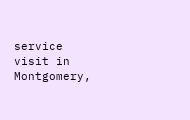service visit in Montgomery,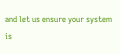and let us ensure your system is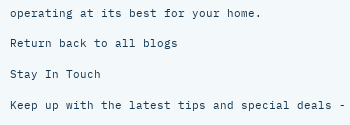operating at its best for your home.

Return back to all blogs

Stay In Touch

Keep up with the latest tips and special deals -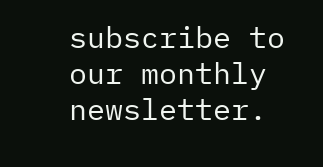subscribe to our monthly newsletter.